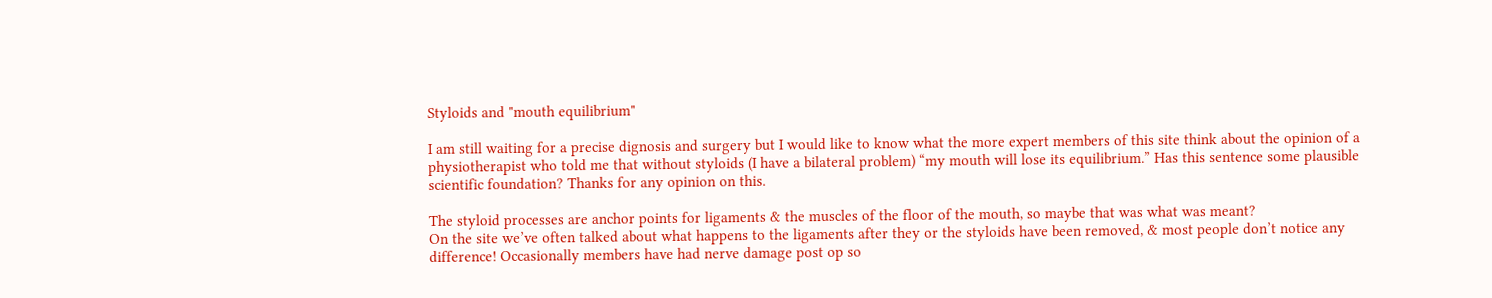Styloids and "mouth equilibrium"

I am still waiting for a precise dignosis and surgery but I would like to know what the more expert members of this site think about the opinion of a physiotherapist who told me that without styloids (I have a bilateral problem) “my mouth will lose its equilibrium.” Has this sentence some plausible scientific foundation? Thanks for any opinion on this.

The styloid processes are anchor points for ligaments & the muscles of the floor of the mouth, so maybe that was what was meant?
On the site we’ve often talked about what happens to the ligaments after they or the styloids have been removed, & most people don’t notice any difference! Occasionally members have had nerve damage post op so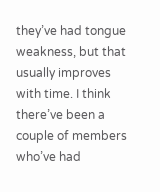they’ve had tongue weakness, but that usually improves with time. I think there’ve been a couple of members who’ve had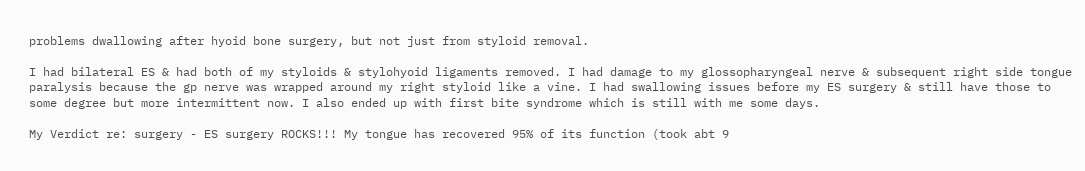problems dwallowing after hyoid bone surgery, but not just from styloid removal.

I had bilateral ES & had both of my styloids & stylohyoid ligaments removed. I had damage to my glossopharyngeal nerve & subsequent right side tongue paralysis because the gp nerve was wrapped around my right styloid like a vine. I had swallowing issues before my ES surgery & still have those to some degree but more intermittent now. I also ended up with first bite syndrome which is still with me some days.

My Verdict re: surgery - ES surgery ROCKS!!! My tongue has recovered 95% of its function (took abt 9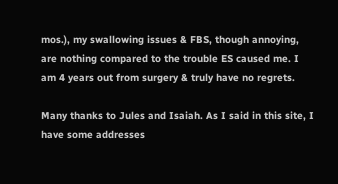mos.), my swallowing issues & FBS, though annoying, are nothing compared to the trouble ES caused me. I am 4 years out from surgery & truly have no regrets.

Many thanks to Jules and Isaiah. As I said in this site, I have some addresses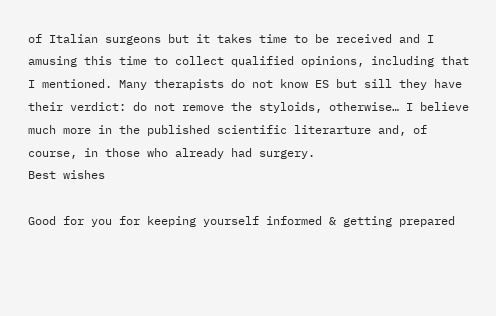of Italian surgeons but it takes time to be received and I amusing this time to collect qualified opinions, including that I mentioned. Many therapists do not know ES but sill they have their verdict: do not remove the styloids, otherwise… I believe much more in the published scientific literarture and, of course, in those who already had surgery.
Best wishes

Good for you for keeping yourself informed & getting prepared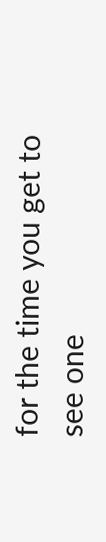for the time you get to see one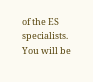of the ES specialists. You will be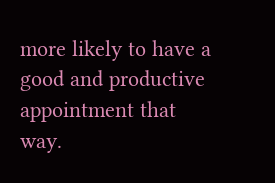more likely to have a good and productive appointment that way.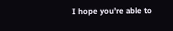I hope you’re able to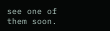see one of them soon.